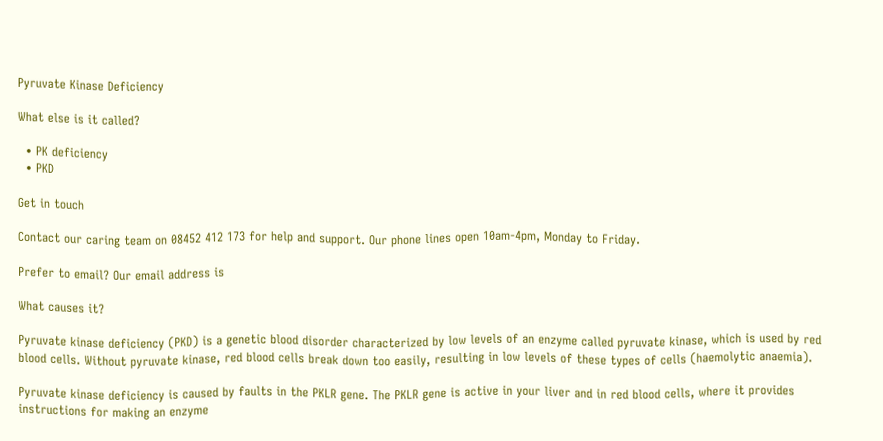Pyruvate Kinase Deficiency

What else is it called?

  • PK deficiency
  • PKD

Get in touch

Contact our caring team on 08452 412 173 for help and support. Our phone lines open 10am-4pm, Monday to Friday.

Prefer to email? Our email address is

What causes it?

Pyruvate kinase deficiency (PKD) is a genetic blood disorder characterized by low levels of an enzyme called pyruvate kinase, which is used by red blood cells. Without pyruvate kinase, red blood cells break down too easily, resulting in low levels of these types of cells (haemolytic anaemia).

Pyruvate kinase deficiency is caused by faults in the PKLR gene. The PKLR gene is active in your liver and in red blood cells, where it provides instructions for making an enzyme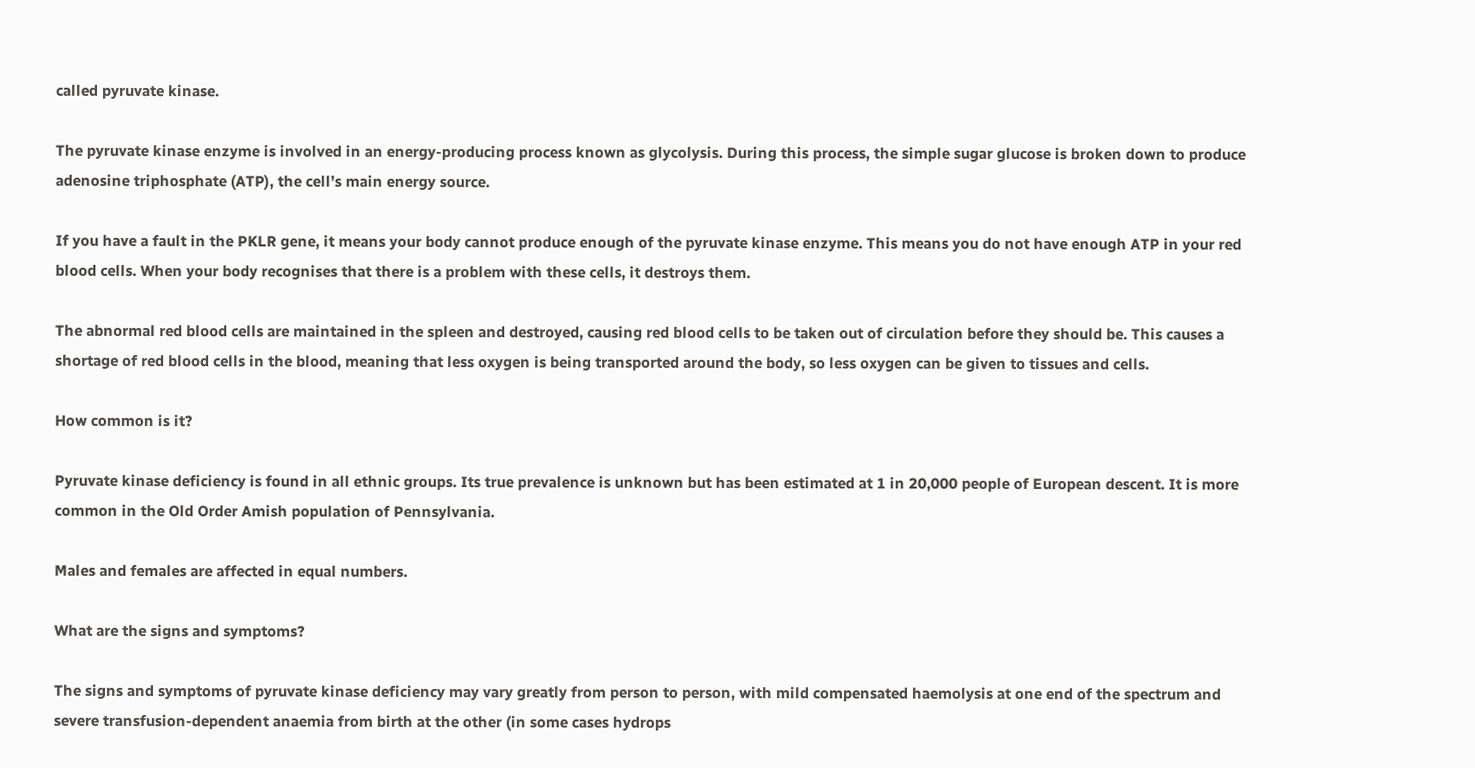called pyruvate kinase.

The pyruvate kinase enzyme is involved in an energy-producing process known as glycolysis. During this process, the simple sugar glucose is broken down to produce adenosine triphosphate (ATP), the cell’s main energy source.

If you have a fault in the PKLR gene, it means your body cannot produce enough of the pyruvate kinase enzyme. This means you do not have enough ATP in your red blood cells. When your body recognises that there is a problem with these cells, it destroys them.

The abnormal red blood cells are maintained in the spleen and destroyed, causing red blood cells to be taken out of circulation before they should be. This causes a shortage of red blood cells in the blood, meaning that less oxygen is being transported around the body, so less oxygen can be given to tissues and cells.

How common is it?

Pyruvate kinase deficiency is found in all ethnic groups. Its true prevalence is unknown but has been estimated at 1 in 20,000 people of European descent. It is more common in the Old Order Amish population of Pennsylvania.

Males and females are affected in equal numbers.

What are the signs and symptoms?

The signs and symptoms of pyruvate kinase deficiency may vary greatly from person to person, with mild compensated haemolysis at one end of the spectrum and severe transfusion-dependent anaemia from birth at the other (in some cases hydrops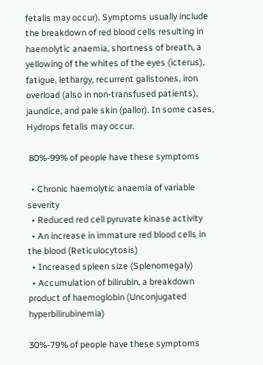fetalis may occur). Symptoms usually include the breakdown of red blood cells resulting in haemolytic anaemia, shortness of breath, a yellowing of the whites of the eyes (icterus), fatigue, lethargy, recurrent gallstones, iron overload (also in non-transfused patients), jaundice, and pale skin (pallor). In some cases, Hydrops fetalis may occur.

 80%-99% of people have these symptoms

  • Chronic haemolytic anaemia of variable severity
  • Reduced red cell pyruvate kinase activity
  • An increase in immature red blood cells in the blood (Reticulocytosis)
  • Increased spleen size (Splenomegaly)
  • Accumulation of bilirubin, a breakdown product of haemoglobin (Unconjugated hyperbilirubinemia)

30%-79% of people have these symptoms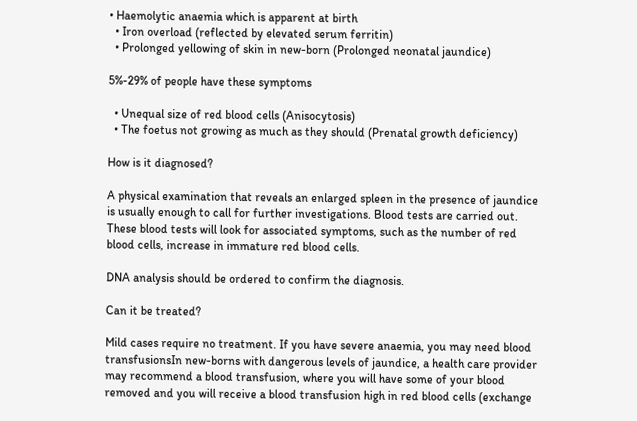• Haemolytic anaemia which is apparent at birth
  • Iron overload (reflected by elevated serum ferritin)
  • Prolonged yellowing of skin in new-born (Prolonged neonatal jaundice)

5%-29% of people have these symptoms

  • Unequal size of red blood cells (Anisocytosis)
  • The foetus not growing as much as they should (Prenatal growth deficiency)

How is it diagnosed?

A physical examination that reveals an enlarged spleen in the presence of jaundice is usually enough to call for further investigations. Blood tests are carried out. These blood tests will look for associated symptoms, such as the number of red blood cells, increase in immature red blood cells.

DNA analysis should be ordered to confirm the diagnosis.

Can it be treated?

Mild cases require no treatment. If you have severe anaemia, you may need blood transfusionsIn new-borns with dangerous levels of jaundice, a health care provider may recommend a blood transfusion, where you will have some of your blood removed and you will receive a blood transfusion high in red blood cells (exchange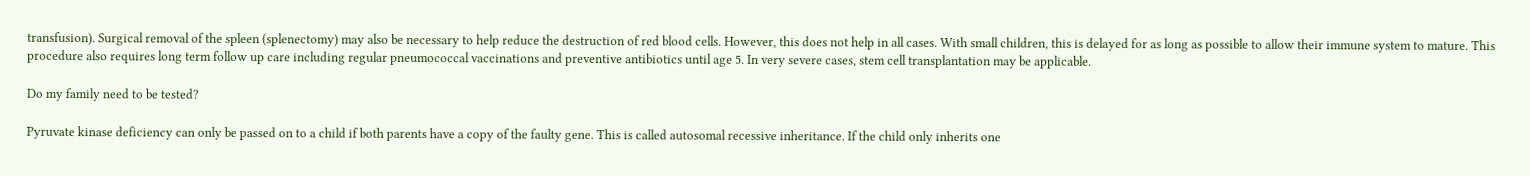transfusion). Surgical removal of the spleen (splenectomy) may also be necessary to help reduce the destruction of red blood cells. However, this does not help in all cases. With small children, this is delayed for as long as possible to allow their immune system to mature. This procedure also requires long term follow up care including regular pneumococcal vaccinations and preventive antibiotics until age 5. In very severe cases, stem cell transplantation may be applicable.

Do my family need to be tested?

Pyruvate kinase deficiency can only be passed on to a child if both parents have a copy of the faulty gene. This is called autosomal recessive inheritance. If the child only inherits one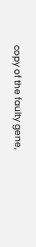copy of the faulty gene,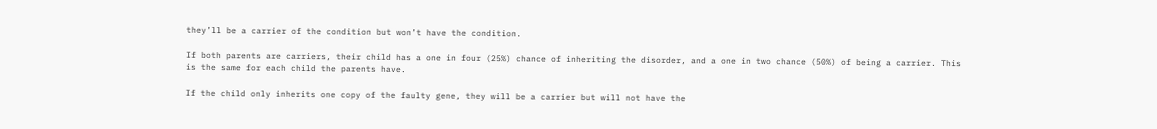they’ll be a carrier of the condition but won’t have the condition.

If both parents are carriers, their child has a one in four (25%) chance of inheriting the disorder, and a one in two chance (50%) of being a carrier. This is the same for each child the parents have.

If the child only inherits one copy of the faulty gene, they will be a carrier but will not have the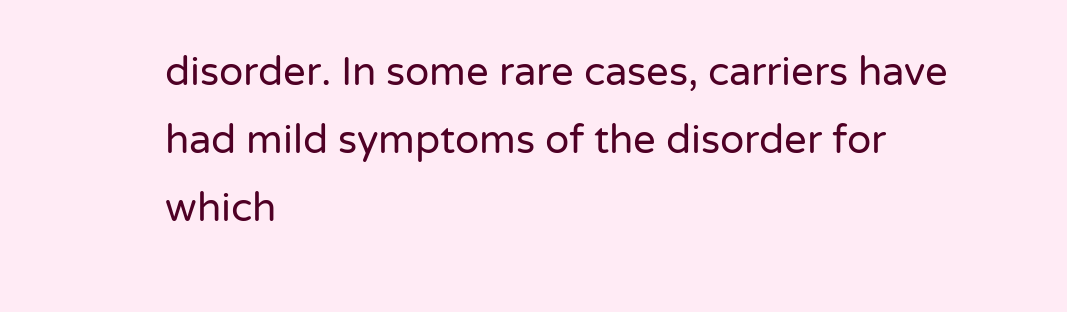disorder. In some rare cases, carriers have had mild symptoms of the disorder for which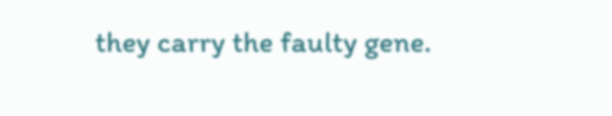they carry the faulty gene.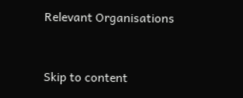Relevant Organisations


Skip to content